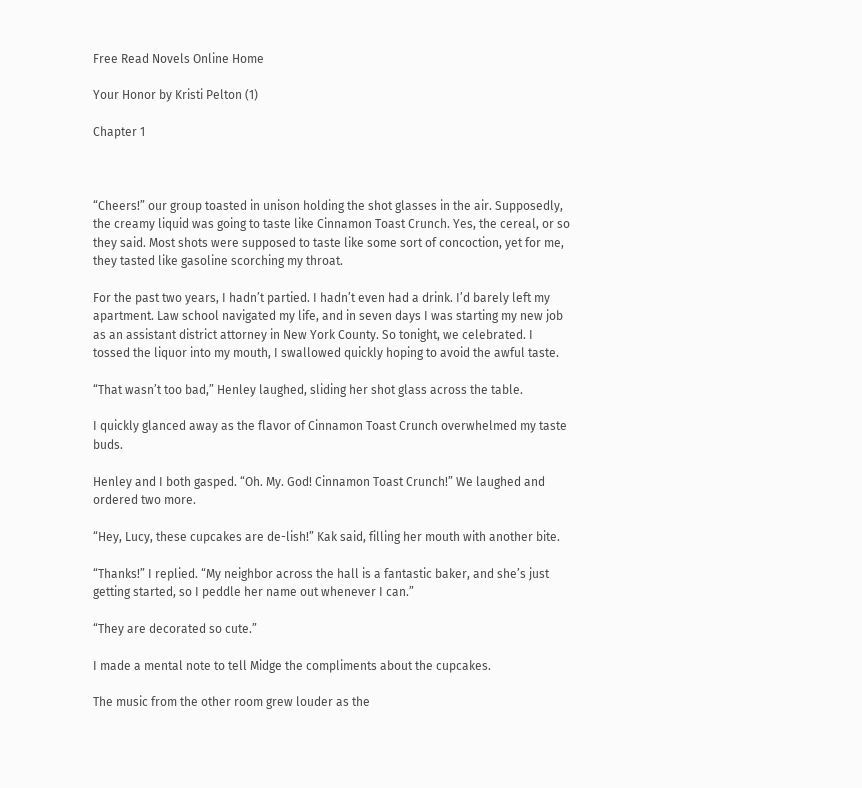Free Read Novels Online Home

Your Honor by Kristi Pelton (1)

Chapter 1



“Cheers!” our group toasted in unison holding the shot glasses in the air. Supposedly, the creamy liquid was going to taste like Cinnamon Toast Crunch. Yes, the cereal, or so they said. Most shots were supposed to taste like some sort of concoction, yet for me, they tasted like gasoline scorching my throat.

For the past two years, I hadn’t partied. I hadn’t even had a drink. I’d barely left my apartment. Law school navigated my life, and in seven days I was starting my new job as an assistant district attorney in New York County. So tonight, we celebrated. I tossed the liquor into my mouth, I swallowed quickly hoping to avoid the awful taste.

“That wasn’t too bad,” Henley laughed, sliding her shot glass across the table.

I quickly glanced away as the flavor of Cinnamon Toast Crunch overwhelmed my taste buds.

Henley and I both gasped. “Oh. My. God! Cinnamon Toast Crunch!” We laughed and ordered two more.

“Hey, Lucy, these cupcakes are de-lish!” Kak said, filling her mouth with another bite.

“Thanks!” I replied. “My neighbor across the hall is a fantastic baker, and she’s just getting started, so I peddle her name out whenever I can.”

“They are decorated so cute.”

I made a mental note to tell Midge the compliments about the cupcakes.

The music from the other room grew louder as the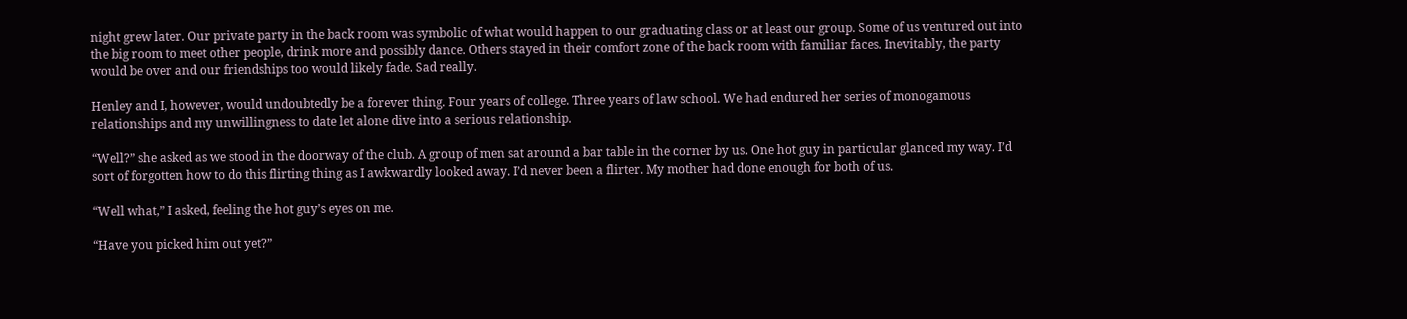night grew later. Our private party in the back room was symbolic of what would happen to our graduating class or at least our group. Some of us ventured out into the big room to meet other people, drink more and possibly dance. Others stayed in their comfort zone of the back room with familiar faces. Inevitably, the party would be over and our friendships too would likely fade. Sad really.

Henley and I, however, would undoubtedly be a forever thing. Four years of college. Three years of law school. We had endured her series of monogamous relationships and my unwillingness to date let alone dive into a serious relationship.

“Well?” she asked as we stood in the doorway of the club. A group of men sat around a bar table in the corner by us. One hot guy in particular glanced my way. I’d sort of forgotten how to do this flirting thing as I awkwardly looked away. I’d never been a flirter. My mother had done enough for both of us.

“Well what,” I asked, feeling the hot guy’s eyes on me.

“Have you picked him out yet?”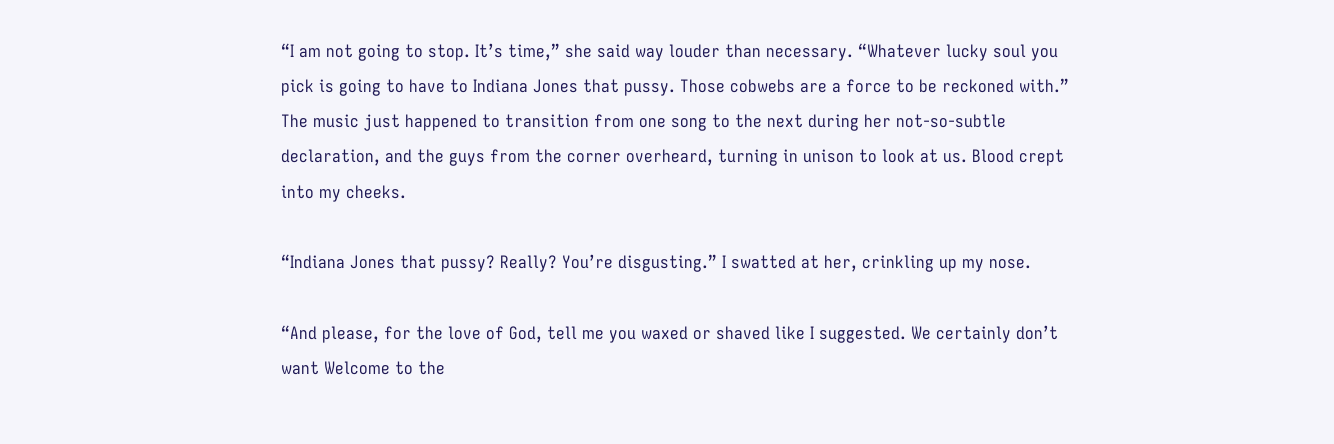“I am not going to stop. It’s time,” she said way louder than necessary. “Whatever lucky soul you pick is going to have to Indiana Jones that pussy. Those cobwebs are a force to be reckoned with.” The music just happened to transition from one song to the next during her not-so-subtle declaration, and the guys from the corner overheard, turning in unison to look at us. Blood crept into my cheeks.

“Indiana Jones that pussy? Really? You’re disgusting.” I swatted at her, crinkling up my nose.

“And please, for the love of God, tell me you waxed or shaved like I suggested. We certainly don’t want Welcome to the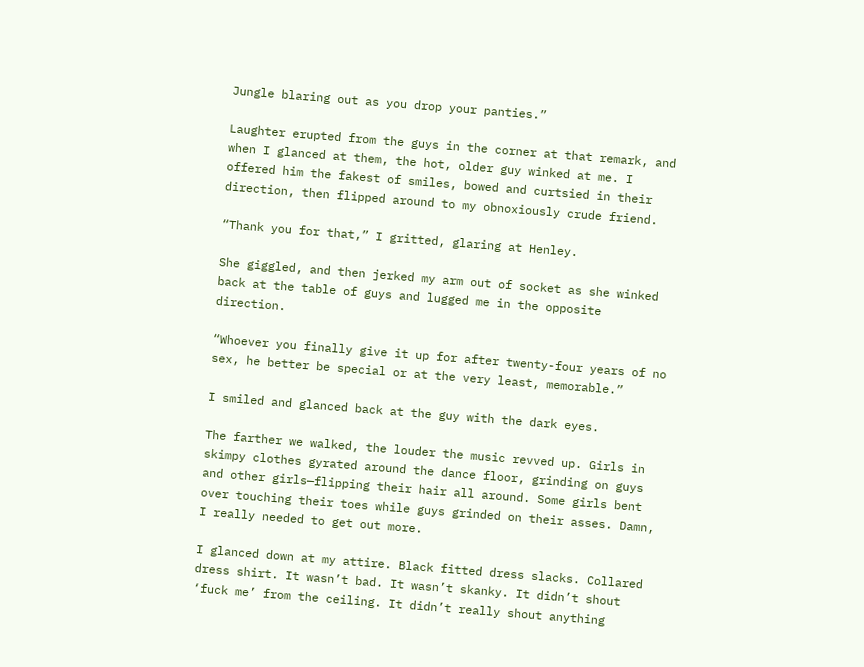Jungle blaring out as you drop your panties.”

Laughter erupted from the guys in the corner at that remark, and when I glanced at them, the hot, older guy winked at me. I offered him the fakest of smiles, bowed and curtsied in their direction, then flipped around to my obnoxiously crude friend.

“Thank you for that,” I gritted, glaring at Henley.

She giggled, and then jerked my arm out of socket as she winked back at the table of guys and lugged me in the opposite direction.

“Whoever you finally give it up for after twenty-four years of no sex, he better be special or at the very least, memorable.”

I smiled and glanced back at the guy with the dark eyes.

The farther we walked, the louder the music revved up. Girls in skimpy clothes gyrated around the dance floor, grinding on guys and other girls—flipping their hair all around. Some girls bent over touching their toes while guys grinded on their asses. Damn, I really needed to get out more.

I glanced down at my attire. Black fitted dress slacks. Collared dress shirt. It wasn’t bad. It wasn’t skanky. It didn’t shout ‘fuck me’ from the ceiling. It didn’t really shout anything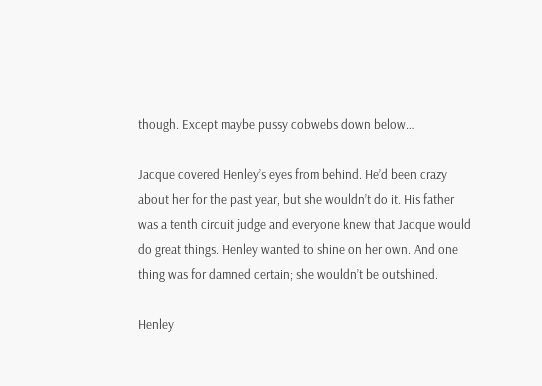though. Except maybe pussy cobwebs down below…

Jacque covered Henley’s eyes from behind. He’d been crazy about her for the past year, but she wouldn’t do it. His father was a tenth circuit judge and everyone knew that Jacque would do great things. Henley wanted to shine on her own. And one thing was for damned certain; she wouldn’t be outshined.

Henley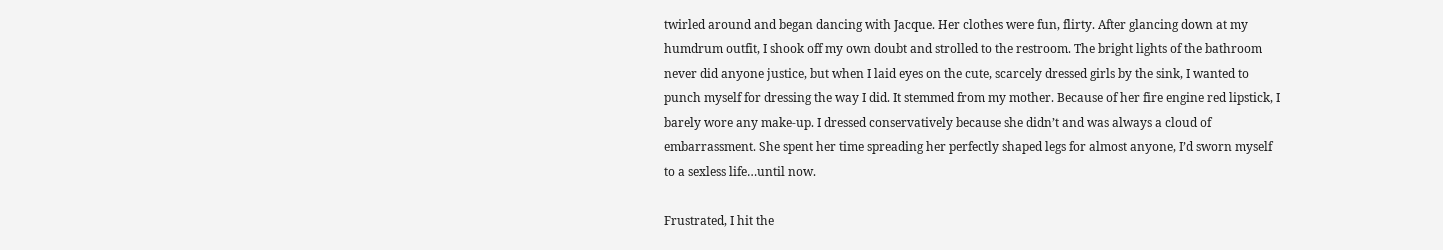twirled around and began dancing with Jacque. Her clothes were fun, flirty. After glancing down at my humdrum outfit, I shook off my own doubt and strolled to the restroom. The bright lights of the bathroom never did anyone justice, but when I laid eyes on the cute, scarcely dressed girls by the sink, I wanted to punch myself for dressing the way I did. It stemmed from my mother. Because of her fire engine red lipstick, I barely wore any make-up. I dressed conservatively because she didn’t and was always a cloud of embarrassment. She spent her time spreading her perfectly shaped legs for almost anyone, I’d sworn myself to a sexless life…until now.

Frustrated, I hit the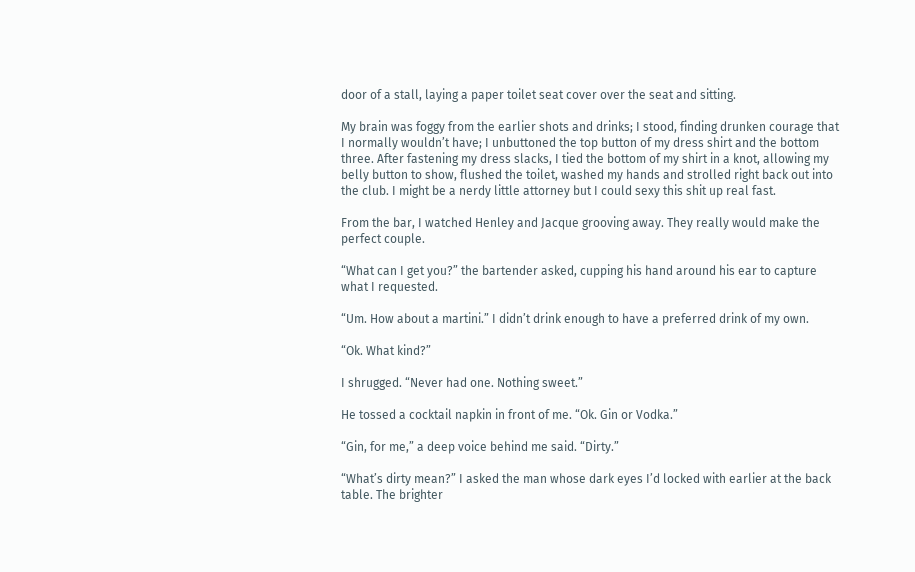door of a stall, laying a paper toilet seat cover over the seat and sitting.

My brain was foggy from the earlier shots and drinks; I stood, finding drunken courage that I normally wouldn’t have; I unbuttoned the top button of my dress shirt and the bottom three. After fastening my dress slacks, I tied the bottom of my shirt in a knot, allowing my belly button to show, flushed the toilet, washed my hands and strolled right back out into the club. I might be a nerdy little attorney but I could sexy this shit up real fast.

From the bar, I watched Henley and Jacque grooving away. They really would make the perfect couple.

“What can I get you?” the bartender asked, cupping his hand around his ear to capture what I requested.

“Um. How about a martini.” I didn’t drink enough to have a preferred drink of my own.

“Ok. What kind?”

I shrugged. “Never had one. Nothing sweet.”

He tossed a cocktail napkin in front of me. “Ok. Gin or Vodka.”

“Gin, for me,” a deep voice behind me said. “Dirty.”

“What’s dirty mean?” I asked the man whose dark eyes I’d locked with earlier at the back table. The brighter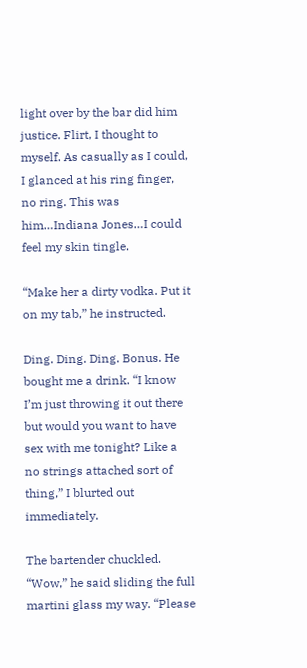light over by the bar did him justice. Flirt, I thought to myself. As casually as I could, I glanced at his ring finger, no ring. This was him…Indiana Jones…I could feel my skin tingle.

“Make her a dirty vodka. Put it on my tab,” he instructed.

Ding. Ding. Ding. Bonus. He bought me a drink. “I know I’m just throwing it out there but would you want to have sex with me tonight? Like a no strings attached sort of thing,” I blurted out immediately.

The bartender chuckled. “Wow,” he said sliding the full martini glass my way. “Please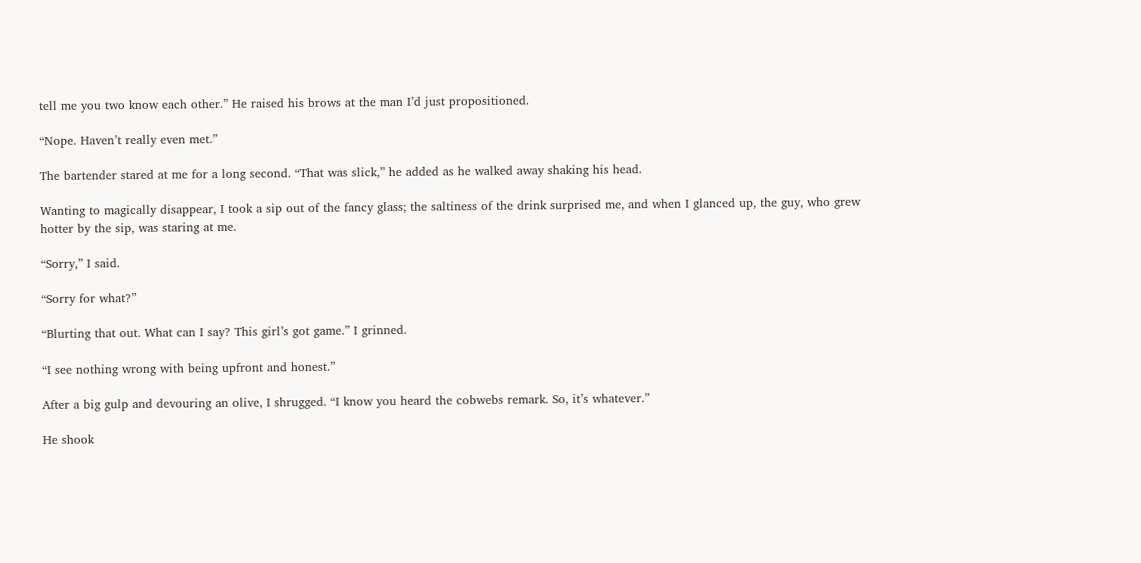tell me you two know each other.” He raised his brows at the man I’d just propositioned.

“Nope. Haven’t really even met.”

The bartender stared at me for a long second. “That was slick,” he added as he walked away shaking his head.

Wanting to magically disappear, I took a sip out of the fancy glass; the saltiness of the drink surprised me, and when I glanced up, the guy, who grew hotter by the sip, was staring at me.

“Sorry,” I said.

“Sorry for what?”

“Blurting that out. What can I say? This girl’s got game.” I grinned.

“I see nothing wrong with being upfront and honest.”

After a big gulp and devouring an olive, I shrugged. “I know you heard the cobwebs remark. So, it’s whatever.”

He shook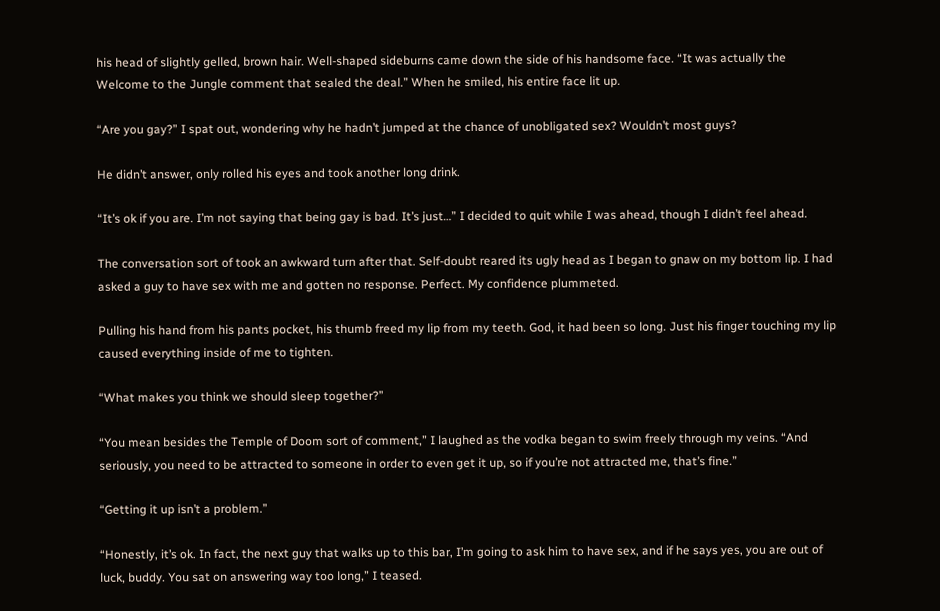his head of slightly gelled, brown hair. Well-shaped sideburns came down the side of his handsome face. “It was actually the Welcome to the Jungle comment that sealed the deal.” When he smiled, his entire face lit up.

“Are you gay?” I spat out, wondering why he hadn’t jumped at the chance of unobligated sex? Wouldn’t most guys?

He didn’t answer, only rolled his eyes and took another long drink.

“It’s ok if you are. I’m not saying that being gay is bad. It’s just…” I decided to quit while I was ahead, though I didn’t feel ahead.

The conversation sort of took an awkward turn after that. Self-doubt reared its ugly head as I began to gnaw on my bottom lip. I had asked a guy to have sex with me and gotten no response. Perfect. My confidence plummeted.

Pulling his hand from his pants pocket, his thumb freed my lip from my teeth. God, it had been so long. Just his finger touching my lip caused everything inside of me to tighten.

“What makes you think we should sleep together?”

“You mean besides the Temple of Doom sort of comment,” I laughed as the vodka began to swim freely through my veins. “And seriously, you need to be attracted to someone in order to even get it up, so if you’re not attracted me, that’s fine.”

“Getting it up isn’t a problem.”

“Honestly, it’s ok. In fact, the next guy that walks up to this bar, I’m going to ask him to have sex, and if he says yes, you are out of luck, buddy. You sat on answering way too long,” I teased.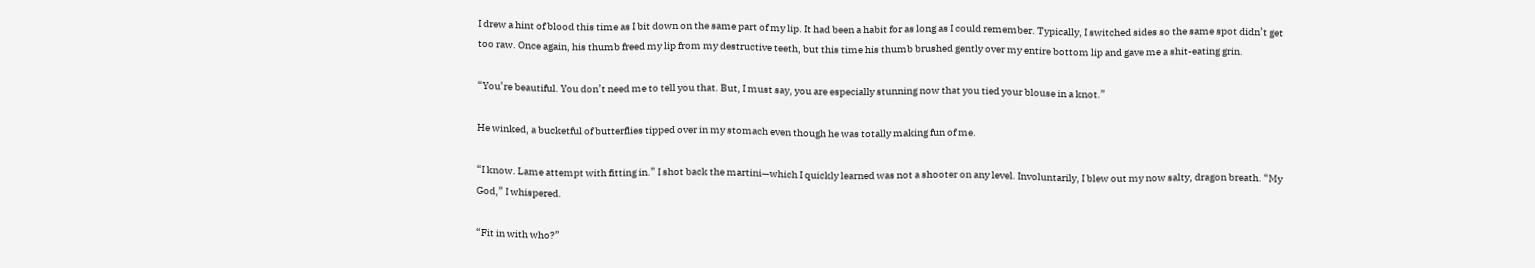I drew a hint of blood this time as I bit down on the same part of my lip. It had been a habit for as long as I could remember. Typically, I switched sides so the same spot didn’t get too raw. Once again, his thumb freed my lip from my destructive teeth, but this time his thumb brushed gently over my entire bottom lip and gave me a shit-eating grin.

“You’re beautiful. You don’t need me to tell you that. But, I must say, you are especially stunning now that you tied your blouse in a knot.”

He winked, a bucketful of butterflies tipped over in my stomach even though he was totally making fun of me.

“I know. Lame attempt with fitting in.” I shot back the martini—which I quickly learned was not a shooter on any level. Involuntarily, I blew out my now salty, dragon breath. “My God,” I whispered.

“Fit in with who?”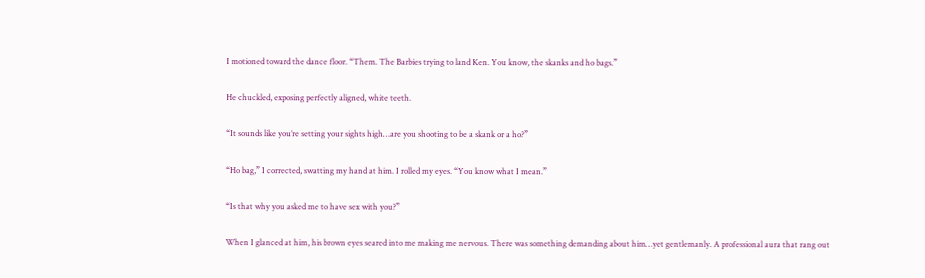I motioned toward the dance floor. “Them. The Barbies trying to land Ken. You know, the skanks and ho bags.”

He chuckled, exposing perfectly aligned, white teeth.

“It sounds like you’re setting your sights high…are you shooting to be a skank or a ho?”

“Ho bag,” I corrected, swatting my hand at him. I rolled my eyes. “You know what I mean.”

“Is that why you asked me to have sex with you?”

When I glanced at him, his brown eyes seared into me making me nervous. There was something demanding about him…yet gentlemanly. A professional aura that rang out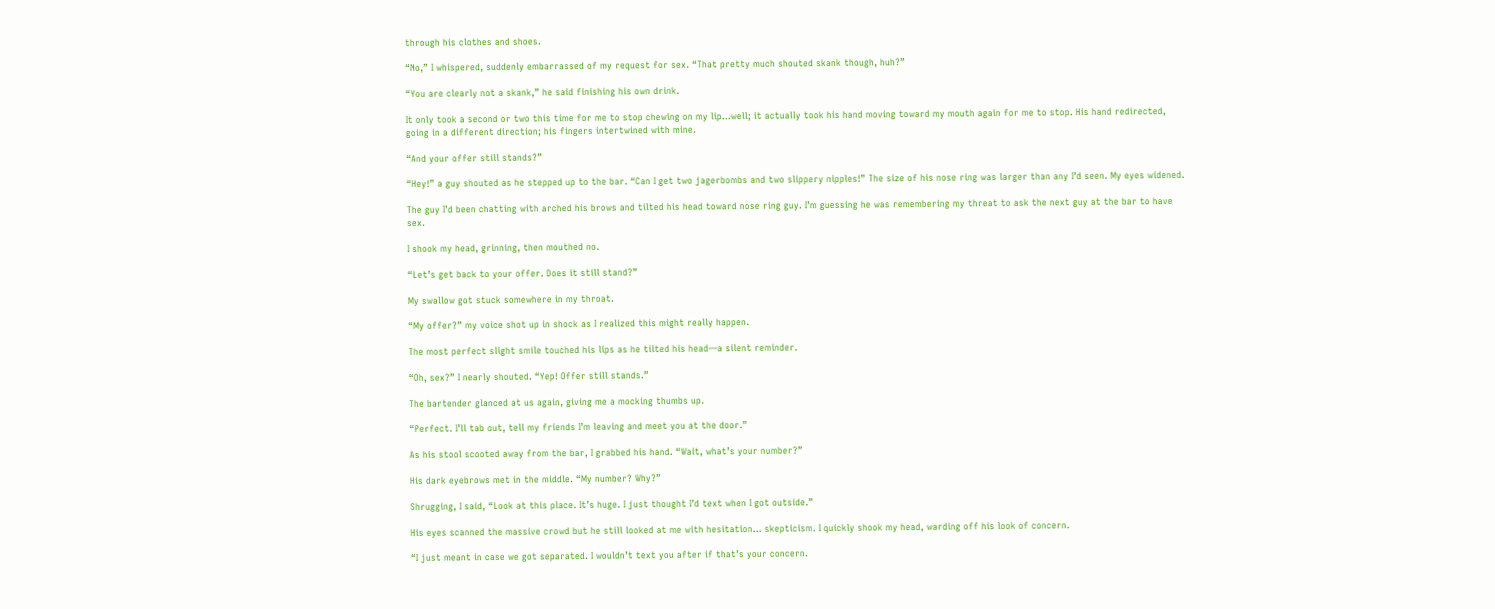through his clothes and shoes.

“No,” I whispered, suddenly embarrassed of my request for sex. “That pretty much shouted skank though, huh?”

“You are clearly not a skank,” he said finishing his own drink.

It only took a second or two this time for me to stop chewing on my lip…well; it actually took his hand moving toward my mouth again for me to stop. His hand redirected, going in a different direction; his fingers intertwined with mine.

“And your offer still stands?”

“Hey!” a guy shouted as he stepped up to the bar. “Can I get two jagerbombs and two slippery nipples!” The size of his nose ring was larger than any I’d seen. My eyes widened.

The guy I’d been chatting with arched his brows and tilted his head toward nose ring guy. I’m guessing he was remembering my threat to ask the next guy at the bar to have sex.

I shook my head, grinning, then mouthed no.

“Let’s get back to your offer. Does it still stand?”

My swallow got stuck somewhere in my throat.

“My offer?” my voice shot up in shock as I realized this might really happen.

The most perfect slight smile touched his lips as he tilted his head—a silent reminder.

“Oh, sex?” I nearly shouted. “Yep! Offer still stands.”

The bartender glanced at us again, giving me a mocking thumbs up.

“Perfect. I’ll tab out, tell my friends I’m leaving and meet you at the door.”

As his stool scooted away from the bar, I grabbed his hand. “Wait, what’s your number?”

His dark eyebrows met in the middle. “My number? Why?”

Shrugging, I said, “Look at this place. It’s huge. I just thought I’d text when I got outside.”

His eyes scanned the massive crowd but he still looked at me with hesitation… skepticism. I quickly shook my head, warding off his look of concern.

“I just meant in case we got separated. I wouldn’t text you after if that’s your concern.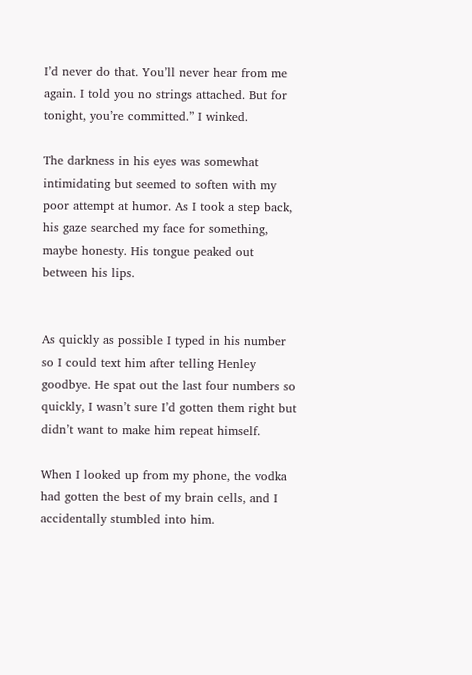I’d never do that. You’ll never hear from me again. I told you no strings attached. But for tonight, you’re committed.” I winked.

The darkness in his eyes was somewhat intimidating but seemed to soften with my poor attempt at humor. As I took a step back, his gaze searched my face for something, maybe honesty. His tongue peaked out between his lips.


As quickly as possible I typed in his number so I could text him after telling Henley goodbye. He spat out the last four numbers so quickly, I wasn’t sure I’d gotten them right but didn’t want to make him repeat himself.

When I looked up from my phone, the vodka had gotten the best of my brain cells, and I accidentally stumbled into him.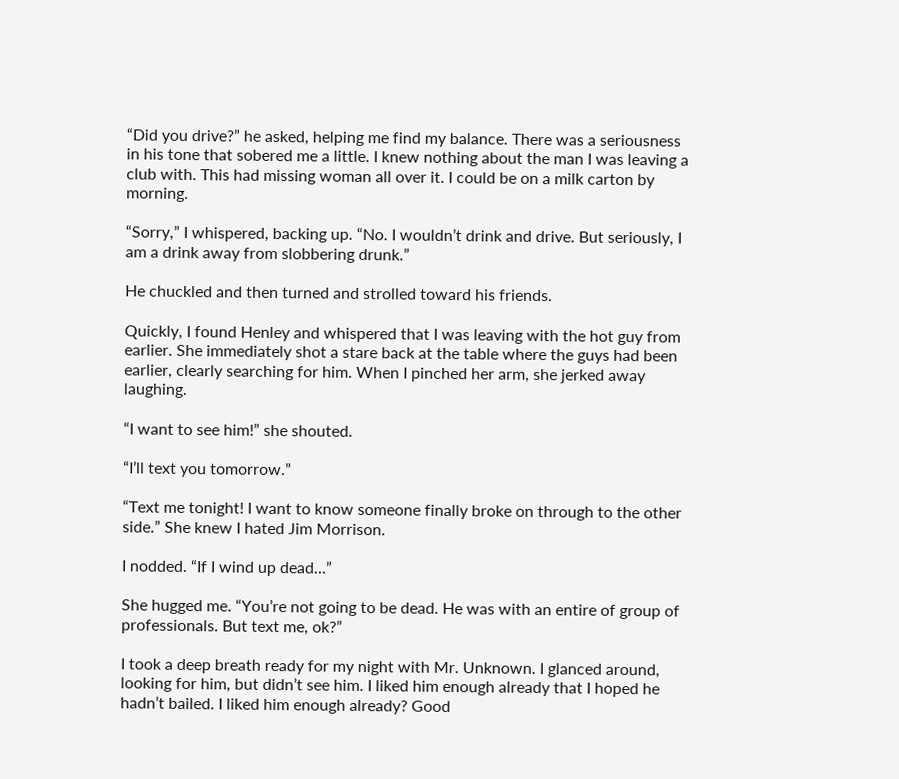“Did you drive?” he asked, helping me find my balance. There was a seriousness in his tone that sobered me a little. I knew nothing about the man I was leaving a club with. This had missing woman all over it. I could be on a milk carton by morning.

“Sorry,” I whispered, backing up. “No. I wouldn’t drink and drive. But seriously, I am a drink away from slobbering drunk.”

He chuckled and then turned and strolled toward his friends.

Quickly, I found Henley and whispered that I was leaving with the hot guy from earlier. She immediately shot a stare back at the table where the guys had been earlier, clearly searching for him. When I pinched her arm, she jerked away laughing.

“I want to see him!” she shouted.

“I’ll text you tomorrow.”

“Text me tonight! I want to know someone finally broke on through to the other side.” She knew I hated Jim Morrison.

I nodded. “If I wind up dead…”

She hugged me. “You’re not going to be dead. He was with an entire of group of professionals. But text me, ok?”

I took a deep breath ready for my night with Mr. Unknown. I glanced around, looking for him, but didn’t see him. I liked him enough already that I hoped he hadn’t bailed. I liked him enough already? Good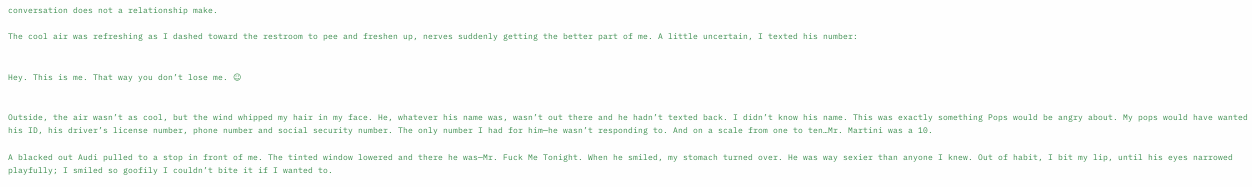conversation does not a relationship make.

The cool air was refreshing as I dashed toward the restroom to pee and freshen up, nerves suddenly getting the better part of me. A little uncertain, I texted his number:


Hey. This is me. That way you don’t lose me. ☺


Outside, the air wasn’t as cool, but the wind whipped my hair in my face. He, whatever his name was, wasn’t out there and he hadn’t texted back. I didn’t know his name. This was exactly something Pops would be angry about. My pops would have wanted his ID, his driver’s license number, phone number and social security number. The only number I had for him—he wasn’t responding to. And on a scale from one to ten…Mr. Martini was a 10.

A blacked out Audi pulled to a stop in front of me. The tinted window lowered and there he was—Mr. Fuck Me Tonight. When he smiled, my stomach turned over. He was way sexier than anyone I knew. Out of habit, I bit my lip, until his eyes narrowed playfully; I smiled so goofily I couldn’t bite it if I wanted to.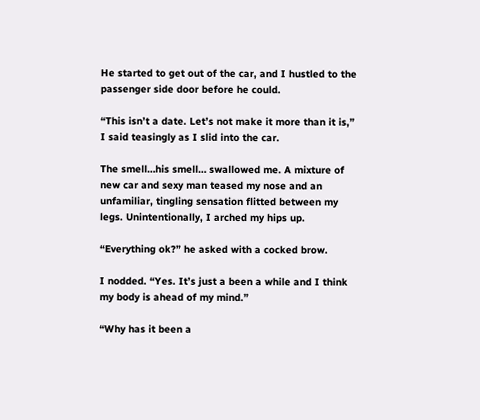He started to get out of the car, and I hustled to the passenger side door before he could.

“This isn’t a date. Let’s not make it more than it is,” I said teasingly as I slid into the car.

The smell…his smell… swallowed me. A mixture of new car and sexy man teased my nose and an unfamiliar, tingling sensation flitted between my legs. Unintentionally, I arched my hips up.

“Everything ok?” he asked with a cocked brow.

I nodded. “Yes. It’s just a been a while and I think my body is ahead of my mind.”

“Why has it been a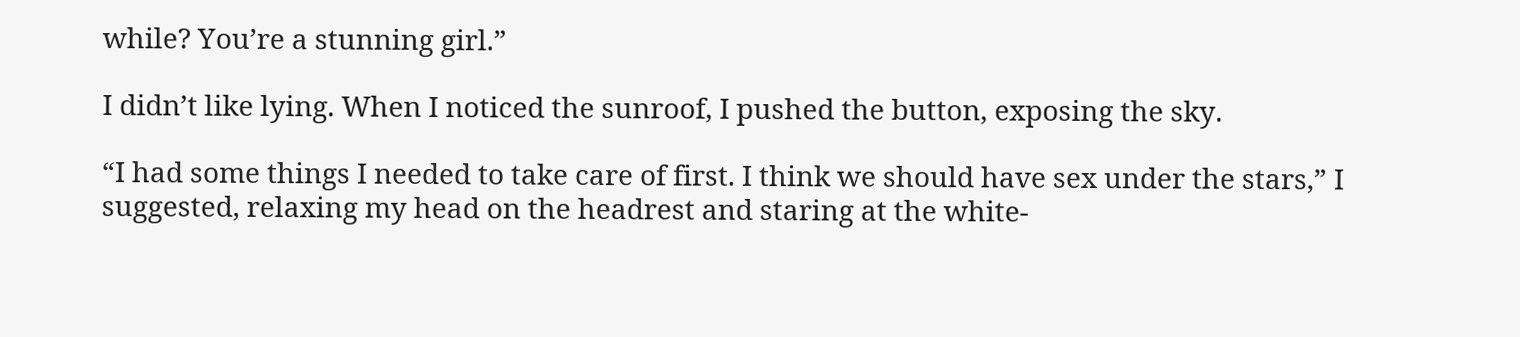while? You’re a stunning girl.”

I didn’t like lying. When I noticed the sunroof, I pushed the button, exposing the sky.

“I had some things I needed to take care of first. I think we should have sex under the stars,” I suggested, relaxing my head on the headrest and staring at the white-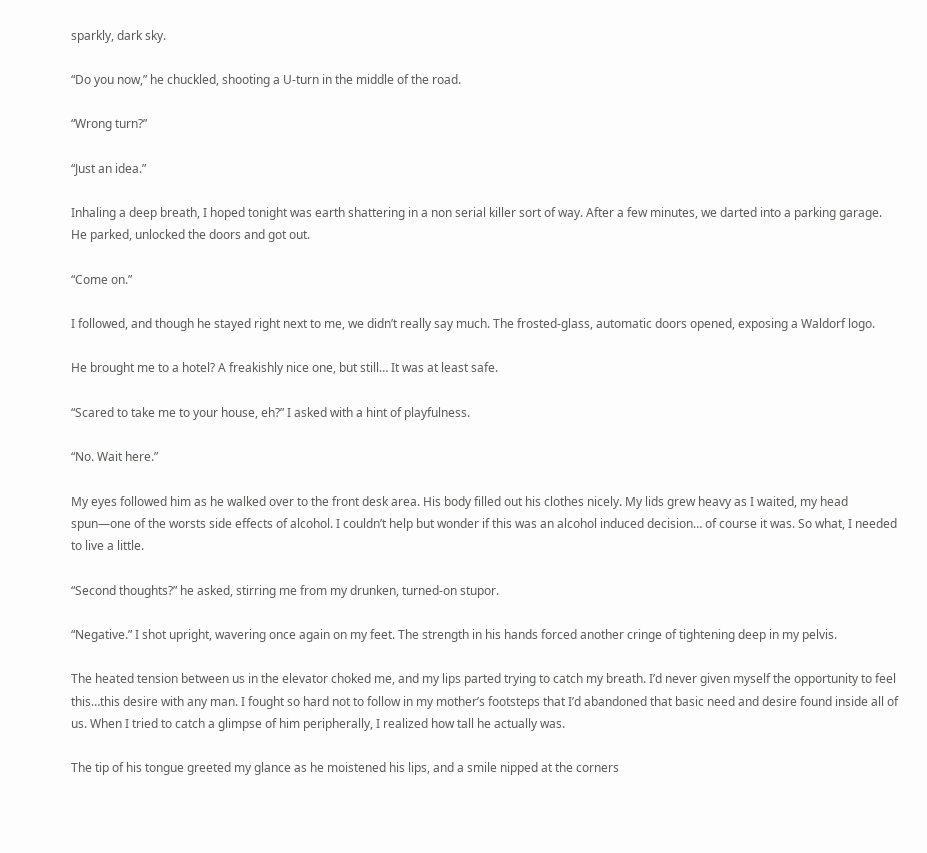sparkly, dark sky.

“Do you now,” he chuckled, shooting a U-turn in the middle of the road.

“Wrong turn?”

“Just an idea.”

Inhaling a deep breath, I hoped tonight was earth shattering in a non serial killer sort of way. After a few minutes, we darted into a parking garage. He parked, unlocked the doors and got out.

“Come on.”

I followed, and though he stayed right next to me, we didn’t really say much. The frosted-glass, automatic doors opened, exposing a Waldorf logo.

He brought me to a hotel? A freakishly nice one, but still… It was at least safe.

“Scared to take me to your house, eh?” I asked with a hint of playfulness.

“No. Wait here.”

My eyes followed him as he walked over to the front desk area. His body filled out his clothes nicely. My lids grew heavy as I waited, my head spun—one of the worsts side effects of alcohol. I couldn’t help but wonder if this was an alcohol induced decision… of course it was. So what, I needed to live a little.

“Second thoughts?” he asked, stirring me from my drunken, turned-on stupor.

“Negative.” I shot upright, wavering once again on my feet. The strength in his hands forced another cringe of tightening deep in my pelvis.

The heated tension between us in the elevator choked me, and my lips parted trying to catch my breath. I’d never given myself the opportunity to feel this…this desire with any man. I fought so hard not to follow in my mother’s footsteps that I’d abandoned that basic need and desire found inside all of us. When I tried to catch a glimpse of him peripherally, I realized how tall he actually was.

The tip of his tongue greeted my glance as he moistened his lips, and a smile nipped at the corners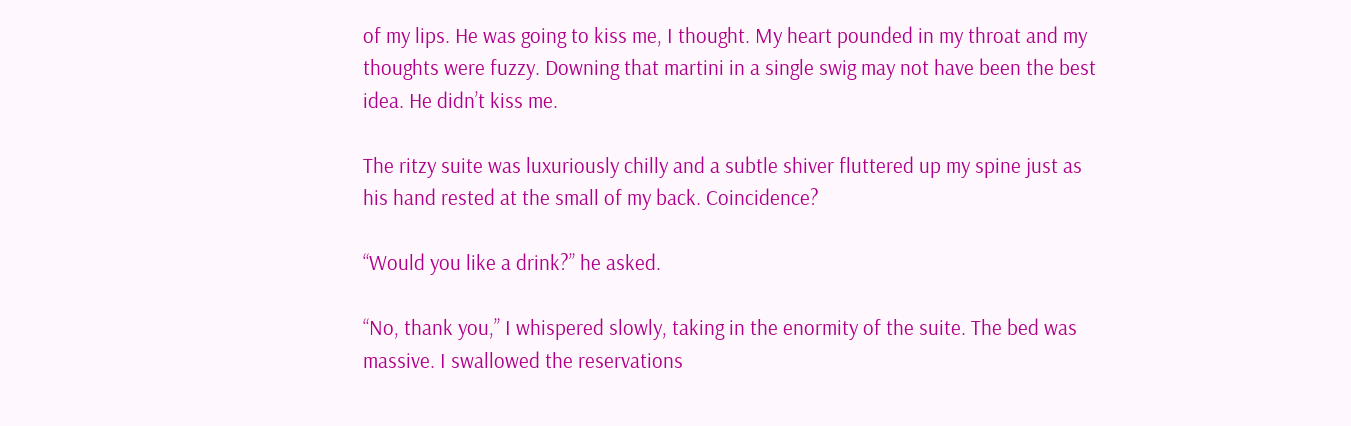of my lips. He was going to kiss me, I thought. My heart pounded in my throat and my thoughts were fuzzy. Downing that martini in a single swig may not have been the best idea. He didn’t kiss me.

The ritzy suite was luxuriously chilly and a subtle shiver fluttered up my spine just as his hand rested at the small of my back. Coincidence?

“Would you like a drink?” he asked.

“No, thank you,” I whispered slowly, taking in the enormity of the suite. The bed was massive. I swallowed the reservations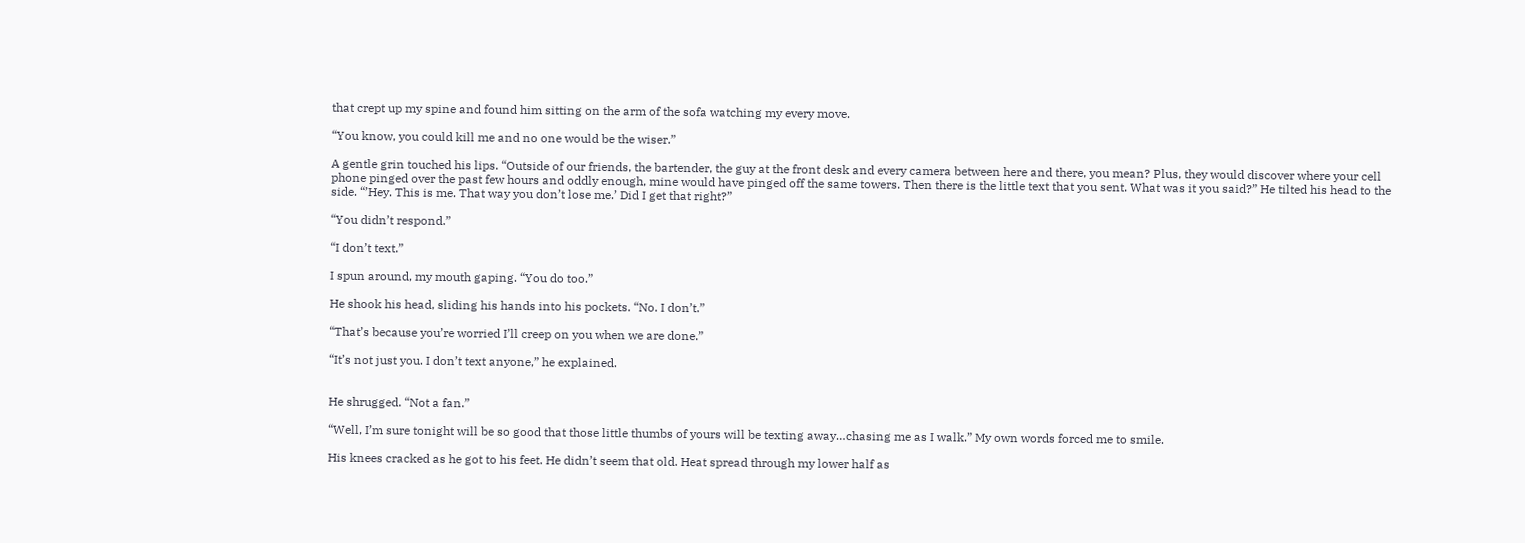that crept up my spine and found him sitting on the arm of the sofa watching my every move.

“You know, you could kill me and no one would be the wiser.”

A gentle grin touched his lips. “Outside of our friends, the bartender, the guy at the front desk and every camera between here and there, you mean? Plus, they would discover where your cell phone pinged over the past few hours and oddly enough, mine would have pinged off the same towers. Then there is the little text that you sent. What was it you said?” He tilted his head to the side. “’Hey. This is me. That way you don’t lose me.’ Did I get that right?”

“You didn’t respond.”

“I don’t text.”

I spun around, my mouth gaping. “You do too.”

He shook his head, sliding his hands into his pockets. “No. I don’t.”

“That’s because you’re worried I’ll creep on you when we are done.”

“It’s not just you. I don’t text anyone,” he explained.


He shrugged. “Not a fan.”

“Well, I’m sure tonight will be so good that those little thumbs of yours will be texting away…chasing me as I walk.” My own words forced me to smile.

His knees cracked as he got to his feet. He didn’t seem that old. Heat spread through my lower half as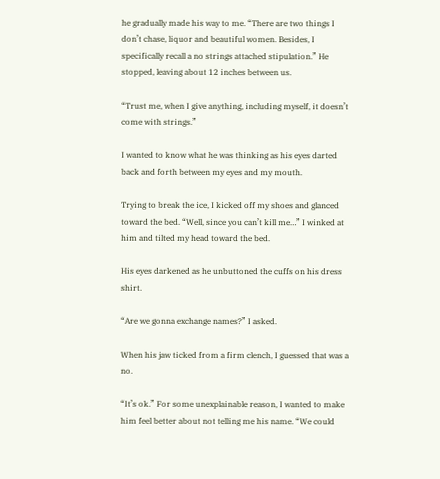he gradually made his way to me. “There are two things I don’t chase, liquor and beautiful women. Besides, I specifically recall a no strings attached stipulation.” He stopped, leaving about 12 inches between us.

“Trust me, when I give anything, including myself, it doesn’t come with strings.”

I wanted to know what he was thinking as his eyes darted back and forth between my eyes and my mouth.

Trying to break the ice, I kicked off my shoes and glanced toward the bed. “Well, since you can’t kill me…” I winked at him and tilted my head toward the bed.

His eyes darkened as he unbuttoned the cuffs on his dress shirt.

“Are we gonna exchange names?” I asked.

When his jaw ticked from a firm clench, I guessed that was a no.

“It’s ok.” For some unexplainable reason, I wanted to make him feel better about not telling me his name. “We could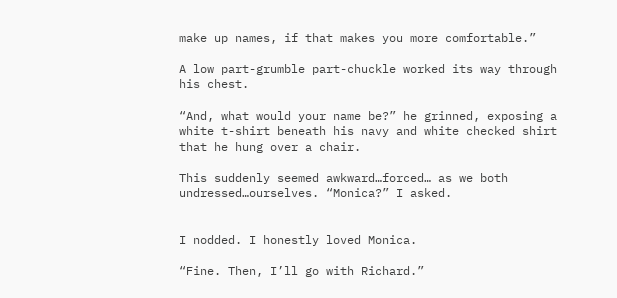make up names, if that makes you more comfortable.”

A low part-grumble part-chuckle worked its way through his chest.

“And, what would your name be?” he grinned, exposing a white t-shirt beneath his navy and white checked shirt that he hung over a chair.

This suddenly seemed awkward…forced… as we both undressed…ourselves. “Monica?” I asked.


I nodded. I honestly loved Monica.

“Fine. Then, I’ll go with Richard.”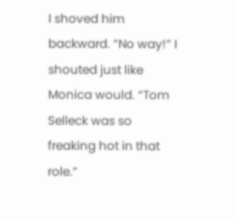I shoved him backward. “No way!” I shouted just like Monica would. “Tom Selleck was so freaking hot in that role.”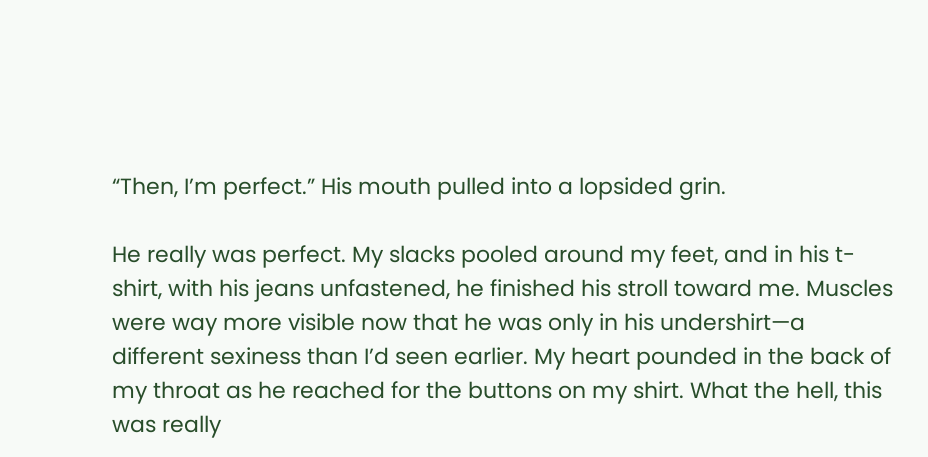“Then, I’m perfect.” His mouth pulled into a lopsided grin.

He really was perfect. My slacks pooled around my feet, and in his t-shirt, with his jeans unfastened, he finished his stroll toward me. Muscles were way more visible now that he was only in his undershirt—a different sexiness than I’d seen earlier. My heart pounded in the back of my throat as he reached for the buttons on my shirt. What the hell, this was really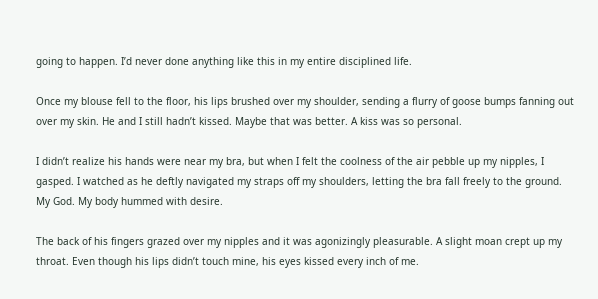going to happen. I’d never done anything like this in my entire disciplined life.

Once my blouse fell to the floor, his lips brushed over my shoulder, sending a flurry of goose bumps fanning out over my skin. He and I still hadn’t kissed. Maybe that was better. A kiss was so personal.

I didn’t realize his hands were near my bra, but when I felt the coolness of the air pebble up my nipples, I gasped. I watched as he deftly navigated my straps off my shoulders, letting the bra fall freely to the ground. My God. My body hummed with desire.

The back of his fingers grazed over my nipples and it was agonizingly pleasurable. A slight moan crept up my throat. Even though his lips didn’t touch mine, his eyes kissed every inch of me.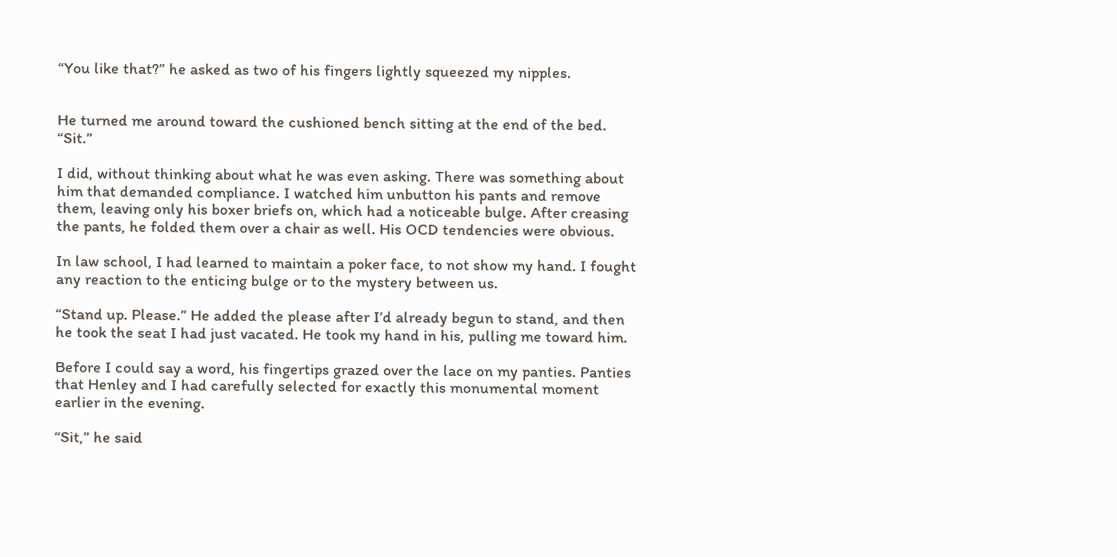“You like that?” he asked as two of his fingers lightly squeezed my nipples.


He turned me around toward the cushioned bench sitting at the end of the bed. “Sit.”

I did, without thinking about what he was even asking. There was something about him that demanded compliance. I watched him unbutton his pants and remove them, leaving only his boxer briefs on, which had a noticeable bulge. After creasing the pants, he folded them over a chair as well. His OCD tendencies were obvious.

In law school, I had learned to maintain a poker face, to not show my hand. I fought any reaction to the enticing bulge or to the mystery between us.

“Stand up. Please.” He added the please after I’d already begun to stand, and then he took the seat I had just vacated. He took my hand in his, pulling me toward him.

Before I could say a word, his fingertips grazed over the lace on my panties. Panties that Henley and I had carefully selected for exactly this monumental moment earlier in the evening.

“Sit,” he said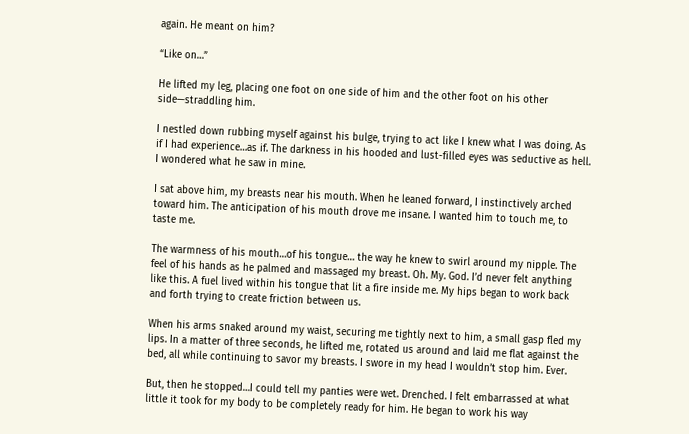again. He meant on him?

“Like on…”

He lifted my leg, placing one foot on one side of him and the other foot on his other side—straddling him.

I nestled down rubbing myself against his bulge, trying to act like I knew what I was doing. As if I had experience…as if. The darkness in his hooded and lust-filled eyes was seductive as hell. I wondered what he saw in mine.

I sat above him, my breasts near his mouth. When he leaned forward, I instinctively arched toward him. The anticipation of his mouth drove me insane. I wanted him to touch me, to taste me.

The warmness of his mouth…of his tongue… the way he knew to swirl around my nipple. The feel of his hands as he palmed and massaged my breast. Oh. My. God. I’d never felt anything like this. A fuel lived within his tongue that lit a fire inside me. My hips began to work back and forth trying to create friction between us.

When his arms snaked around my waist, securing me tightly next to him, a small gasp fled my lips. In a matter of three seconds, he lifted me, rotated us around and laid me flat against the bed, all while continuing to savor my breasts. I swore in my head I wouldn’t stop him. Ever.

But, then he stopped…I could tell my panties were wet. Drenched. I felt embarrassed at what little it took for my body to be completely ready for him. He began to work his way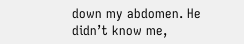down my abdomen. He didn’t know me,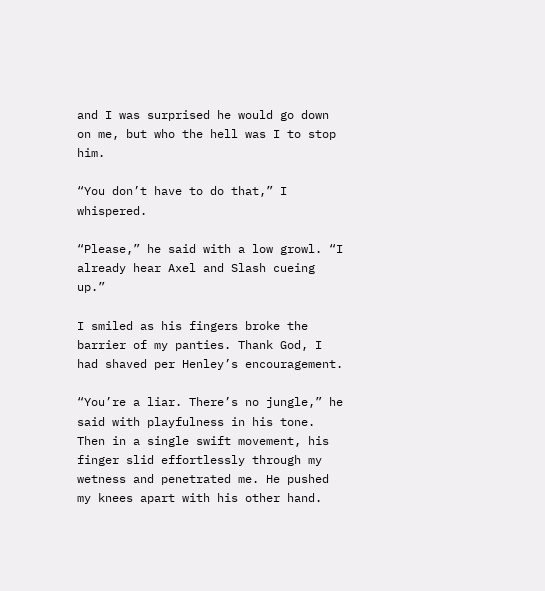and I was surprised he would go down on me, but who the hell was I to stop him.

“You don’t have to do that,” I whispered.

“Please,” he said with a low growl. “I already hear Axel and Slash cueing up.”

I smiled as his fingers broke the barrier of my panties. Thank God, I had shaved per Henley’s encouragement.

“You’re a liar. There’s no jungle,” he said with playfulness in his tone. Then in a single swift movement, his finger slid effortlessly through my wetness and penetrated me. He pushed my knees apart with his other hand.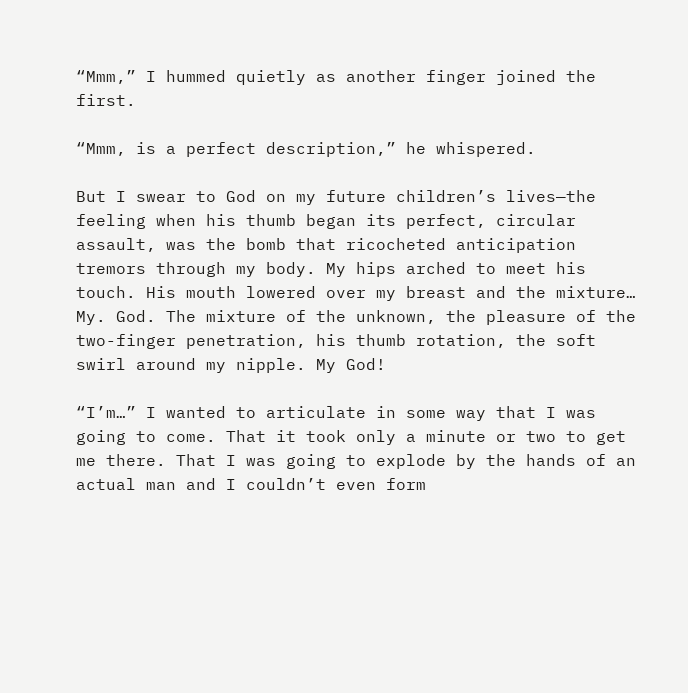“Mmm,” I hummed quietly as another finger joined the first.

“Mmm, is a perfect description,” he whispered.

But I swear to God on my future children’s lives—the feeling when his thumb began its perfect, circular assault, was the bomb that ricocheted anticipation tremors through my body. My hips arched to meet his touch. His mouth lowered over my breast and the mixture… My. God. The mixture of the unknown, the pleasure of the two-finger penetration, his thumb rotation, the soft swirl around my nipple. My God!

“I’m…” I wanted to articulate in some way that I was going to come. That it took only a minute or two to get me there. That I was going to explode by the hands of an actual man and I couldn’t even form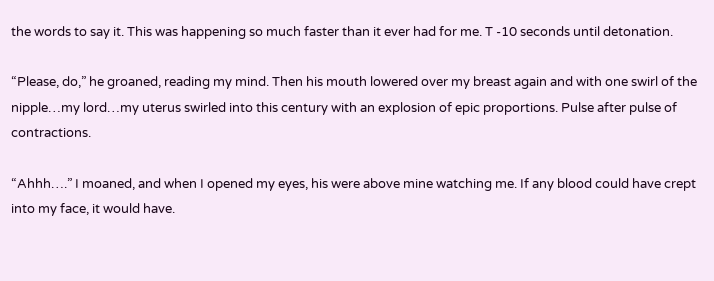the words to say it. This was happening so much faster than it ever had for me. T -10 seconds until detonation.

“Please, do,” he groaned, reading my mind. Then his mouth lowered over my breast again and with one swirl of the nipple…my lord…my uterus swirled into this century with an explosion of epic proportions. Pulse after pulse of contractions.

“Ahhh….” I moaned, and when I opened my eyes, his were above mine watching me. If any blood could have crept into my face, it would have.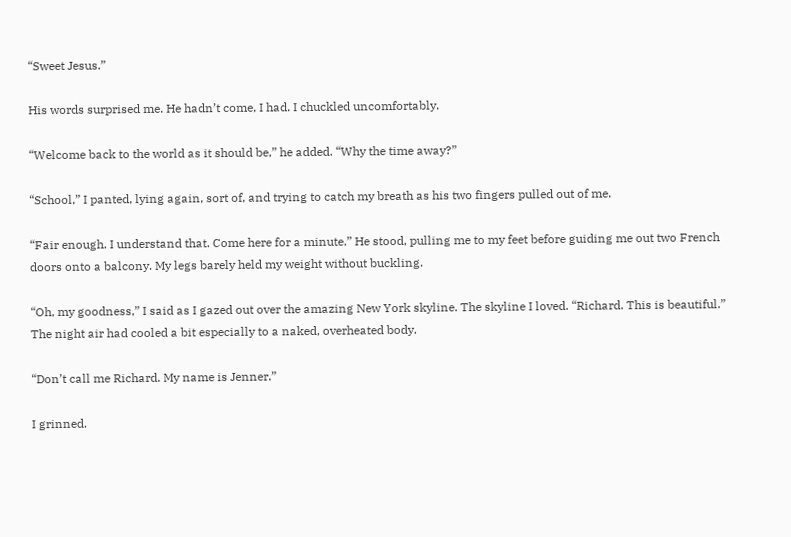“Sweet Jesus.”

His words surprised me. He hadn’t come, I had. I chuckled uncomfortably.

“Welcome back to the world as it should be,” he added. “Why the time away?”

“School,” I panted, lying again, sort of, and trying to catch my breath as his two fingers pulled out of me.

“Fair enough. I understand that. Come here for a minute.” He stood, pulling me to my feet before guiding me out two French doors onto a balcony. My legs barely held my weight without buckling.

“Oh, my goodness,” I said as I gazed out over the amazing New York skyline. The skyline I loved. “Richard. This is beautiful.” The night air had cooled a bit especially to a naked, overheated body.

“Don’t call me Richard. My name is Jenner.”

I grinned.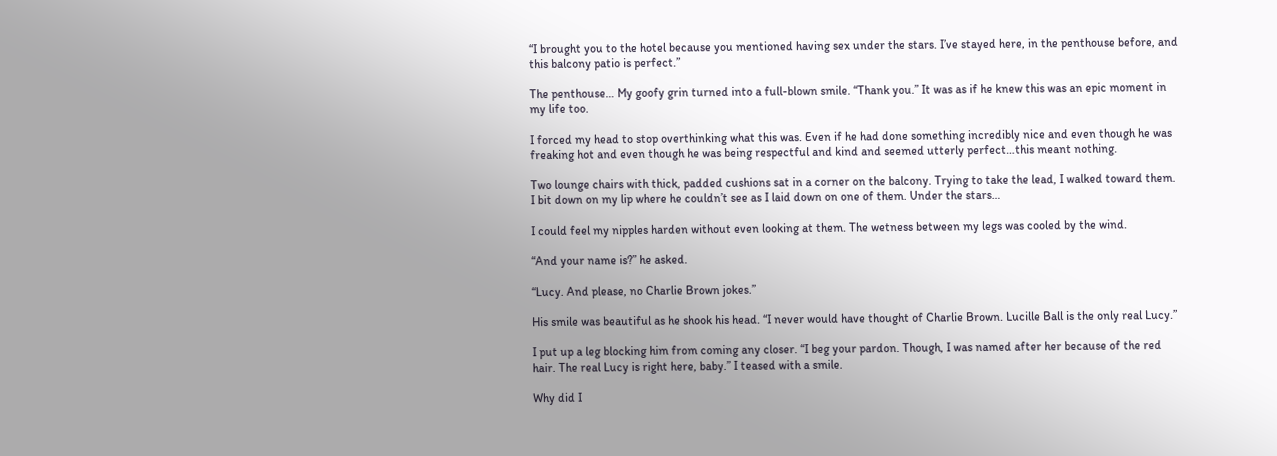“I brought you to the hotel because you mentioned having sex under the stars. I’ve stayed here, in the penthouse before, and this balcony patio is perfect.”

The penthouse… My goofy grin turned into a full-blown smile. “Thank you.” It was as if he knew this was an epic moment in my life too.

I forced my head to stop overthinking what this was. Even if he had done something incredibly nice and even though he was freaking hot and even though he was being respectful and kind and seemed utterly perfect…this meant nothing.

Two lounge chairs with thick, padded cushions sat in a corner on the balcony. Trying to take the lead, I walked toward them. I bit down on my lip where he couldn’t see as I laid down on one of them. Under the stars…

I could feel my nipples harden without even looking at them. The wetness between my legs was cooled by the wind.

“And your name is?” he asked.

“Lucy. And please, no Charlie Brown jokes.”

His smile was beautiful as he shook his head. “I never would have thought of Charlie Brown. Lucille Ball is the only real Lucy.”

I put up a leg blocking him from coming any closer. “I beg your pardon. Though, I was named after her because of the red hair. The real Lucy is right here, baby.” I teased with a smile.

Why did I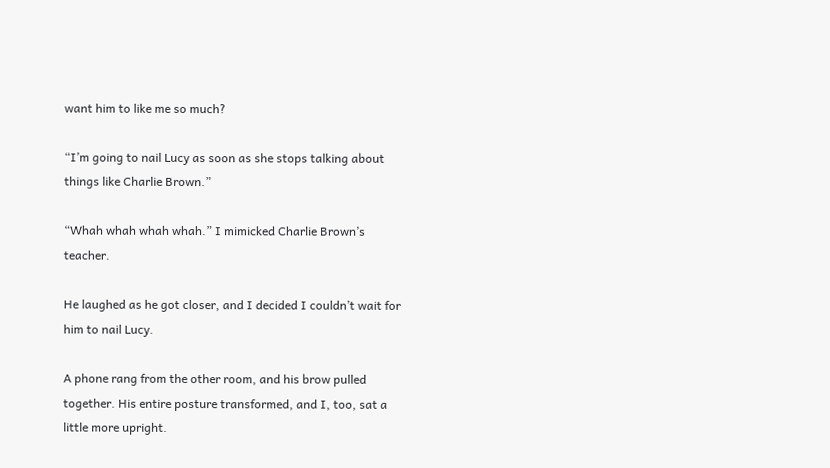want him to like me so much?

“I’m going to nail Lucy as soon as she stops talking about things like Charlie Brown.”

“Whah whah whah whah.” I mimicked Charlie Brown’s teacher.

He laughed as he got closer, and I decided I couldn’t wait for him to nail Lucy.

A phone rang from the other room, and his brow pulled together. His entire posture transformed, and I, too, sat a little more upright.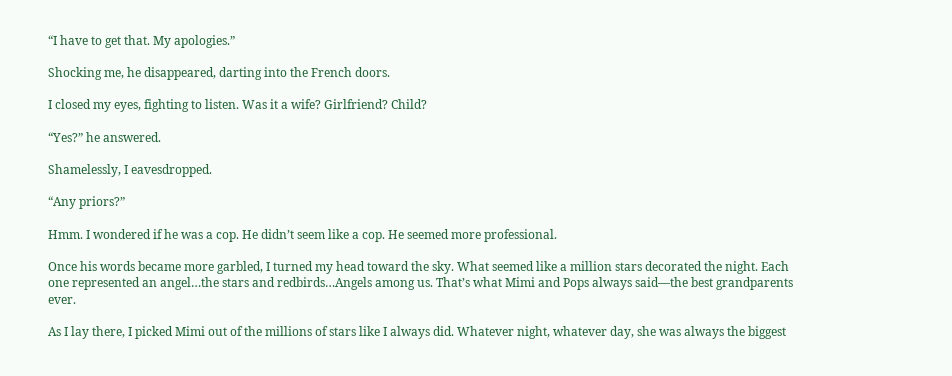“I have to get that. My apologies.”

Shocking me, he disappeared, darting into the French doors.

I closed my eyes, fighting to listen. Was it a wife? Girlfriend? Child?

“Yes?” he answered.

Shamelessly, I eavesdropped.

“Any priors?”

Hmm. I wondered if he was a cop. He didn’t seem like a cop. He seemed more professional.

Once his words became more garbled, I turned my head toward the sky. What seemed like a million stars decorated the night. Each one represented an angel…the stars and redbirds…Angels among us. That’s what Mimi and Pops always said—the best grandparents ever.

As I lay there, I picked Mimi out of the millions of stars like I always did. Whatever night, whatever day, she was always the biggest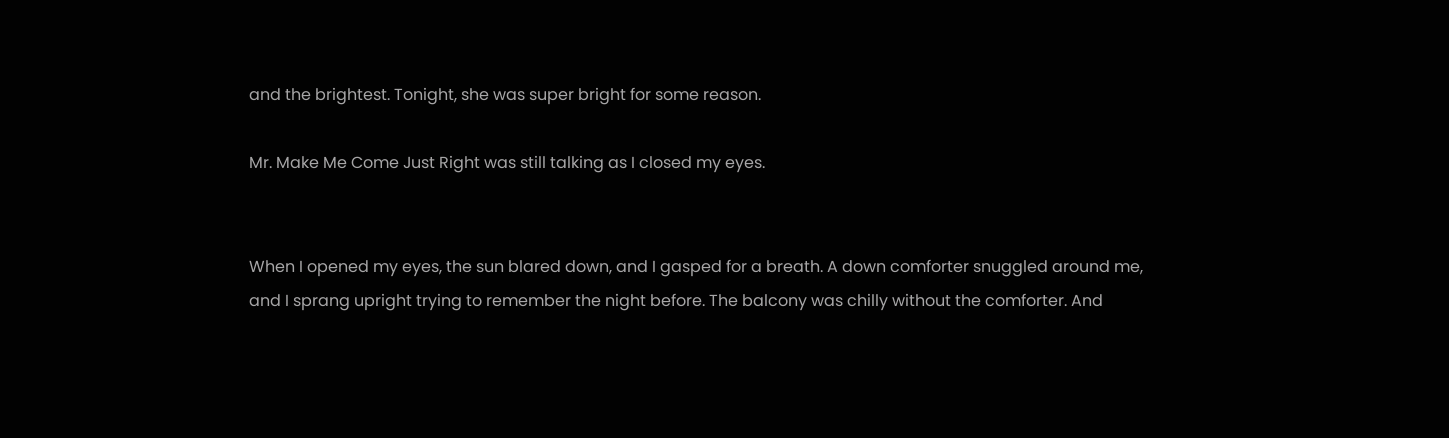and the brightest. Tonight, she was super bright for some reason.

Mr. Make Me Come Just Right was still talking as I closed my eyes.


When I opened my eyes, the sun blared down, and I gasped for a breath. A down comforter snuggled around me, and I sprang upright trying to remember the night before. The balcony was chilly without the comforter. And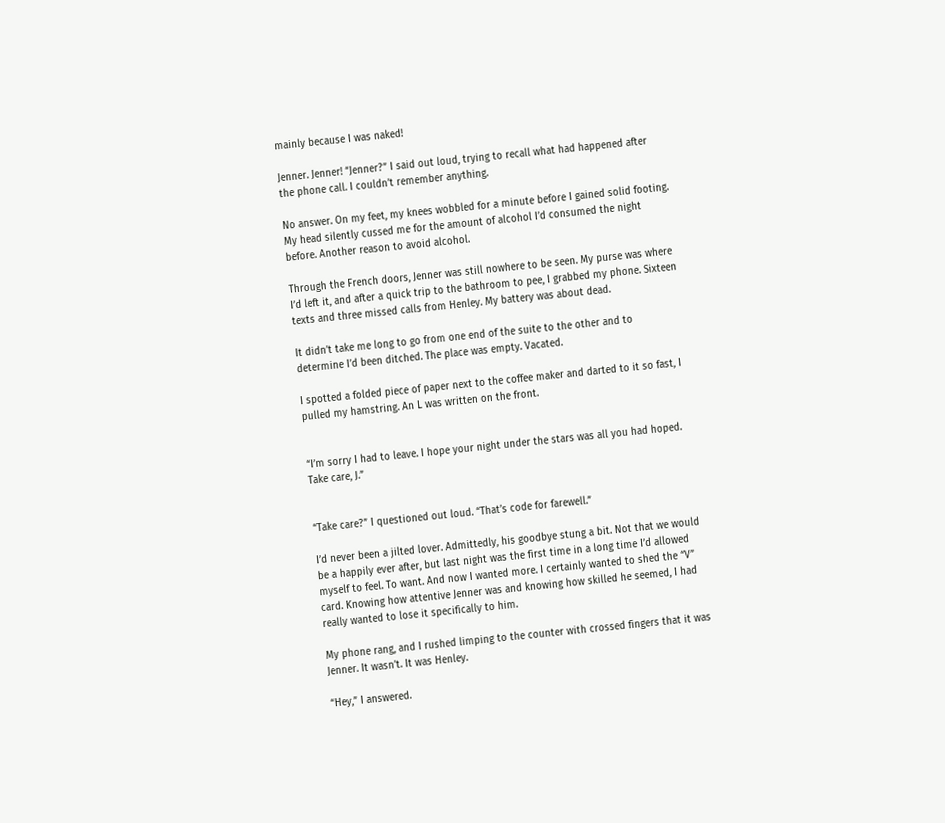mainly because I was naked!

Jenner. Jenner! “Jenner?” I said out loud, trying to recall what had happened after the phone call. I couldn’t remember anything.

No answer. On my feet, my knees wobbled for a minute before I gained solid footing. My head silently cussed me for the amount of alcohol I’d consumed the night before. Another reason to avoid alcohol.

Through the French doors, Jenner was still nowhere to be seen. My purse was where I’d left it, and after a quick trip to the bathroom to pee, I grabbed my phone. Sixteen texts and three missed calls from Henley. My battery was about dead.

It didn’t take me long to go from one end of the suite to the other and to determine I’d been ditched. The place was empty. Vacated.

I spotted a folded piece of paper next to the coffee maker and darted to it so fast, I pulled my hamstring. An L was written on the front.


“I’m sorry I had to leave. I hope your night under the stars was all you had hoped. Take care, J.”


“Take care?” I questioned out loud. “That’s code for farewell.”

I’d never been a jilted lover. Admittedly, his goodbye stung a bit. Not that we would be a happily ever after, but last night was the first time in a long time I’d allowed myself to feel. To want. And now I wanted more. I certainly wanted to shed the “V” card. Knowing how attentive Jenner was and knowing how skilled he seemed, I had really wanted to lose it specifically to him.

My phone rang, and I rushed limping to the counter with crossed fingers that it was Jenner. It wasn’t. It was Henley.

“Hey,” I answered.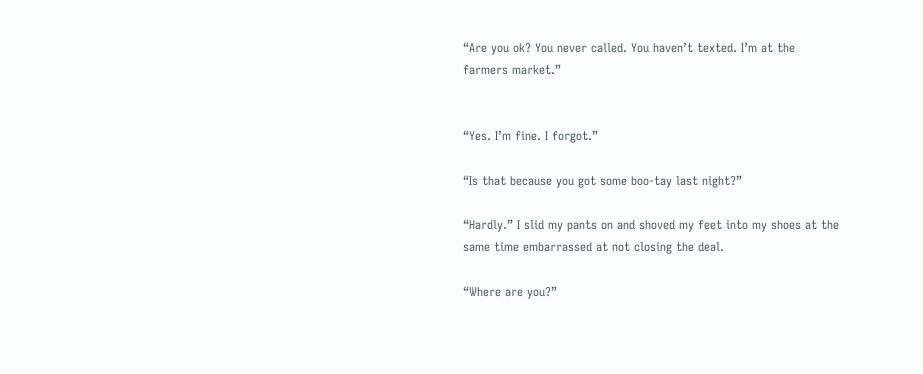“Are you ok? You never called. You haven’t texted. I’m at the farmers market.”


“Yes. I’m fine. I forgot.”

“Is that because you got some boo-tay last night?”

“Hardly.” I slid my pants on and shoved my feet into my shoes at the same time embarrassed at not closing the deal.

“Where are you?”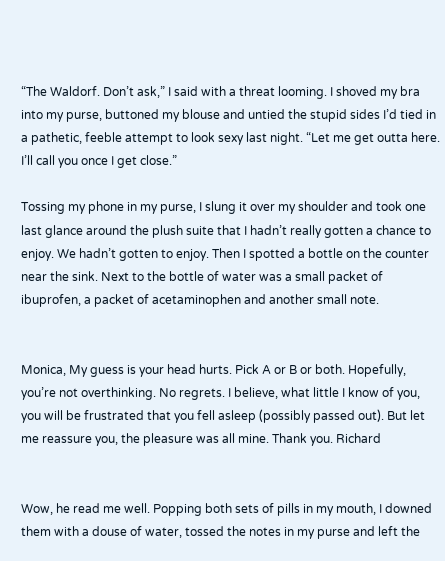“The Waldorf. Don’t ask,” I said with a threat looming. I shoved my bra into my purse, buttoned my blouse and untied the stupid sides I’d tied in a pathetic, feeble attempt to look sexy last night. “Let me get outta here. I’ll call you once I get close.”

Tossing my phone in my purse, I slung it over my shoulder and took one last glance around the plush suite that I hadn’t really gotten a chance to enjoy. We hadn’t gotten to enjoy. Then I spotted a bottle on the counter near the sink. Next to the bottle of water was a small packet of ibuprofen, a packet of acetaminophen and another small note.


Monica, My guess is your head hurts. Pick A or B or both. Hopefully, you’re not overthinking. No regrets. I believe, what little I know of you, you will be frustrated that you fell asleep (possibly passed out). But let me reassure you, the pleasure was all mine. Thank you. Richard


Wow, he read me well. Popping both sets of pills in my mouth, I downed them with a douse of water, tossed the notes in my purse and left the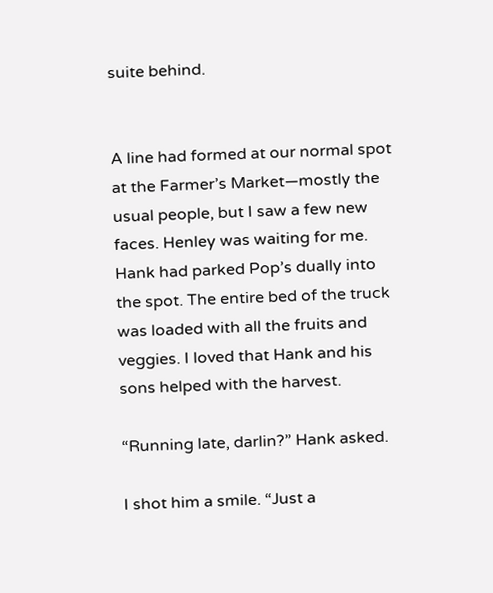suite behind.


A line had formed at our normal spot at the Farmer’s Market—mostly the usual people, but I saw a few new faces. Henley was waiting for me. Hank had parked Pop’s dually into the spot. The entire bed of the truck was loaded with all the fruits and veggies. I loved that Hank and his sons helped with the harvest.

“Running late, darlin?” Hank asked.

I shot him a smile. “Just a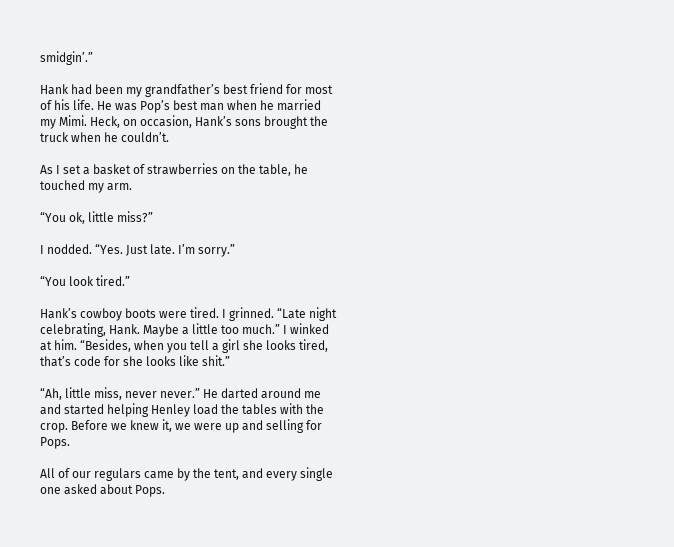smidgin’.”

Hank had been my grandfather’s best friend for most of his life. He was Pop’s best man when he married my Mimi. Heck, on occasion, Hank’s sons brought the truck when he couldn’t.

As I set a basket of strawberries on the table, he touched my arm.

“You ok, little miss?”

I nodded. “Yes. Just late. I’m sorry.”

“You look tired.”

Hank’s cowboy boots were tired. I grinned. “Late night celebrating, Hank. Maybe a little too much.” I winked at him. “Besides, when you tell a girl she looks tired, that’s code for she looks like shit.”

“Ah, little miss, never never.” He darted around me and started helping Henley load the tables with the crop. Before we knew it, we were up and selling for Pops.

All of our regulars came by the tent, and every single one asked about Pops.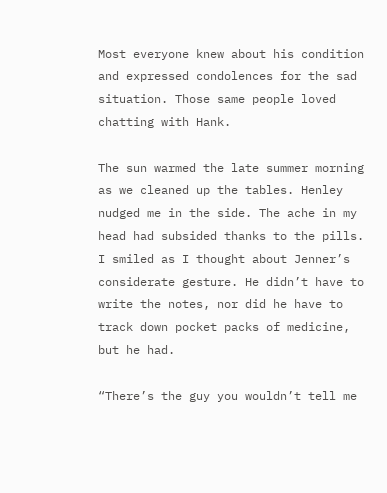Most everyone knew about his condition and expressed condolences for the sad situation. Those same people loved chatting with Hank.

The sun warmed the late summer morning as we cleaned up the tables. Henley nudged me in the side. The ache in my head had subsided thanks to the pills. I smiled as I thought about Jenner’s considerate gesture. He didn’t have to write the notes, nor did he have to track down pocket packs of medicine, but he had.

“There’s the guy you wouldn’t tell me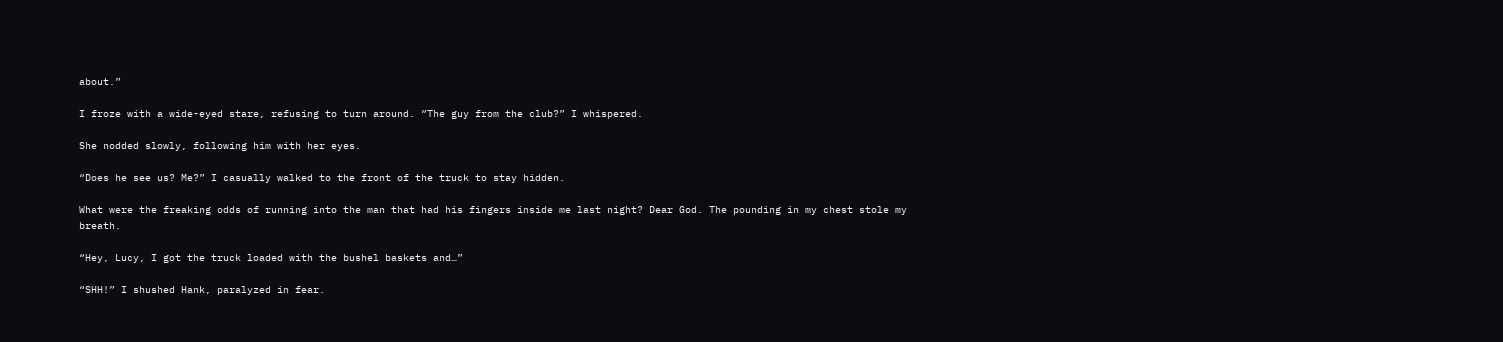about.”

I froze with a wide-eyed stare, refusing to turn around. “The guy from the club?” I whispered.

She nodded slowly, following him with her eyes.

“Does he see us? Me?” I casually walked to the front of the truck to stay hidden.

What were the freaking odds of running into the man that had his fingers inside me last night? Dear God. The pounding in my chest stole my breath.

“Hey, Lucy, I got the truck loaded with the bushel baskets and…”

“SHH!” I shushed Hank, paralyzed in fear.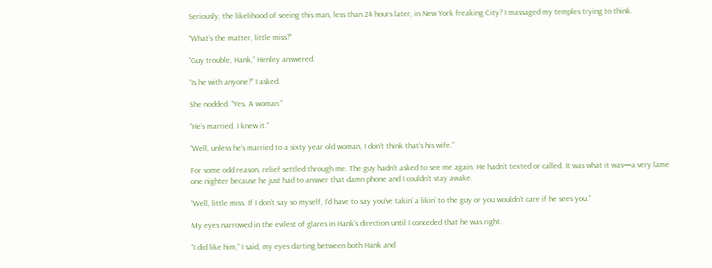Seriously, the likelihood of seeing this man, less than 24 hours later, in New York freaking City? I massaged my temples trying to think.

“What’s the matter, little miss?”

“Guy trouble, Hank,” Henley answered.

“Is he with anyone?” I asked.

She nodded. “Yes. A woman.”

“He’s married. I knew it.”

“Well, unless he’s married to a sixty year old woman, I don’t think that’s his wife.”

For some odd reason, relief settled through me. The guy hadn’t asked to see me again. He hadn’t texted or called. It was what it was—a very lame one nighter because he just had to answer that damn phone and I couldn’t stay awake.

“Well, little miss. If I don’t say so myself, I’d have to say you’ve takin’ a likin’ to the guy or you wouldn’t care if he sees you.”

My eyes narrowed in the evilest of glares in Hank’s direction until I conceded that he was right.

“I did like him,” I said, my eyes darting between both Hank and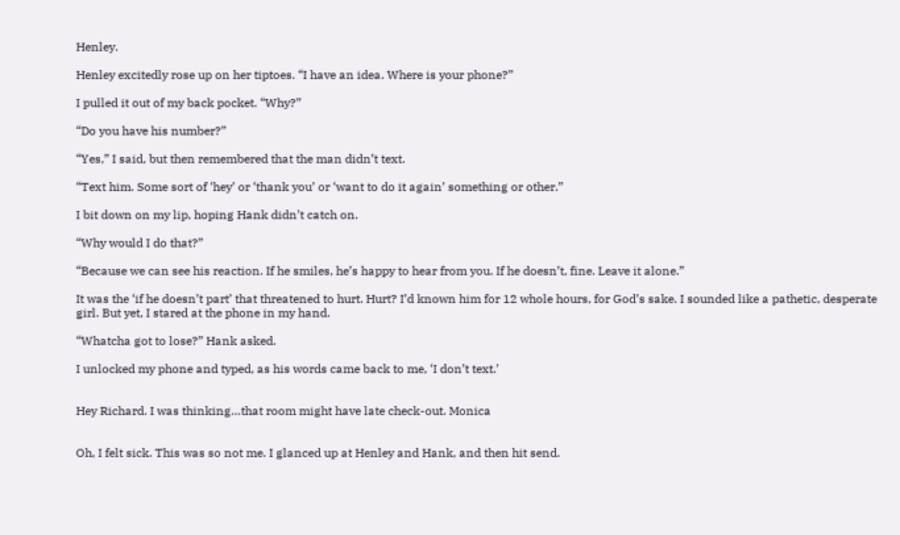Henley.

Henley excitedly rose up on her tiptoes. “I have an idea. Where is your phone?”

I pulled it out of my back pocket. “Why?”

“Do you have his number?”

“Yes,” I said, but then remembered that the man didn’t text.

“Text him. Some sort of ‘hey’ or ‘thank you’ or ‘want to do it again’ something or other.”

I bit down on my lip, hoping Hank didn’t catch on.

“Why would I do that?”

“Because we can see his reaction. If he smiles, he’s happy to hear from you. If he doesn’t, fine. Leave it alone.”

It was the ‘if he doesn’t part’ that threatened to hurt. Hurt? I’d known him for 12 whole hours, for God’s sake. I sounded like a pathetic, desperate girl. But yet, I stared at the phone in my hand.

“Whatcha got to lose?” Hank asked.

I unlocked my phone and typed, as his words came back to me, ‘I don’t text.’


Hey Richard. I was thinking…that room might have late check-out. Monica


Oh, I felt sick. This was so not me. I glanced up at Henley and Hank, and then hit send.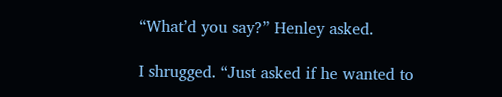“What’d you say?” Henley asked.

I shrugged. “Just asked if he wanted to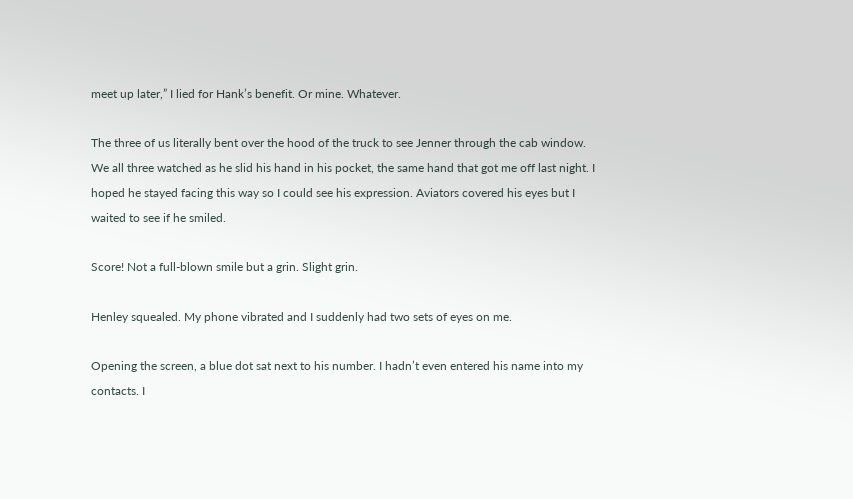meet up later,” I lied for Hank’s benefit. Or mine. Whatever.

The three of us literally bent over the hood of the truck to see Jenner through the cab window. We all three watched as he slid his hand in his pocket, the same hand that got me off last night. I hoped he stayed facing this way so I could see his expression. Aviators covered his eyes but I waited to see if he smiled.

Score! Not a full-blown smile but a grin. Slight grin.

Henley squealed. My phone vibrated and I suddenly had two sets of eyes on me.

Opening the screen, a blue dot sat next to his number. I hadn’t even entered his name into my contacts. I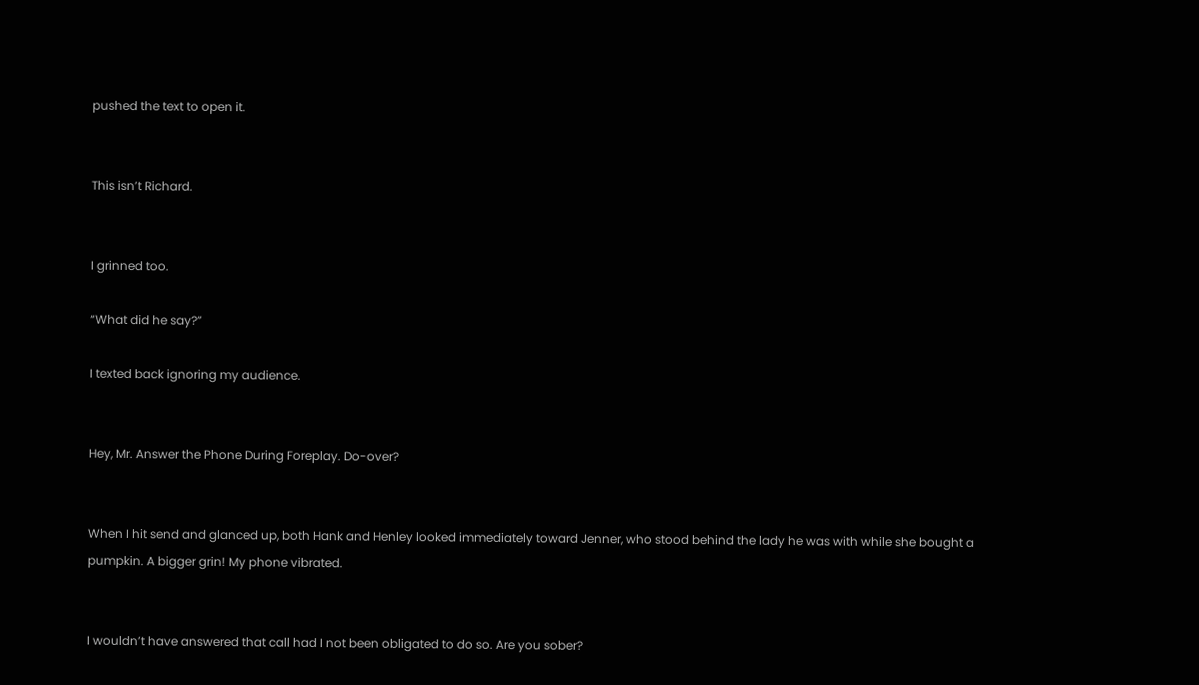pushed the text to open it.


This isn’t Richard.


I grinned too.

“What did he say?”

I texted back ignoring my audience.


Hey, Mr. Answer the Phone During Foreplay. Do-over?


When I hit send and glanced up, both Hank and Henley looked immediately toward Jenner, who stood behind the lady he was with while she bought a pumpkin. A bigger grin! My phone vibrated.


I wouldn’t have answered that call had I not been obligated to do so. Are you sober?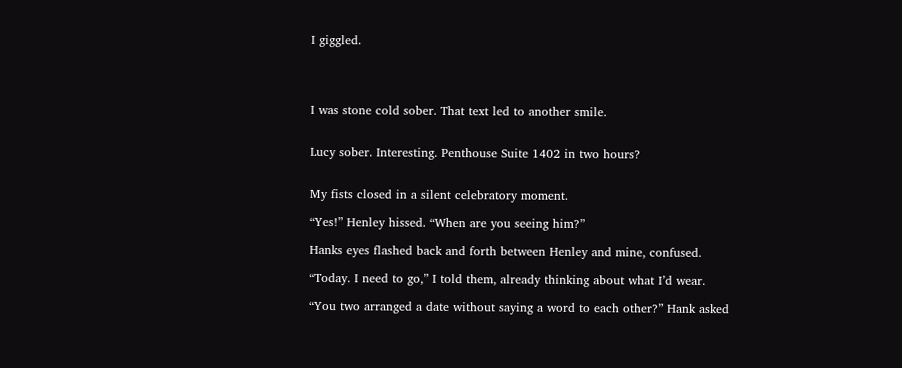I giggled.




I was stone cold sober. That text led to another smile.


Lucy sober. Interesting. Penthouse Suite 1402 in two hours?


My fists closed in a silent celebratory moment.

“Yes!” Henley hissed. “When are you seeing him?”

Hanks eyes flashed back and forth between Henley and mine, confused.

“Today. I need to go,” I told them, already thinking about what I’d wear.

“You two arranged a date without saying a word to each other?” Hank asked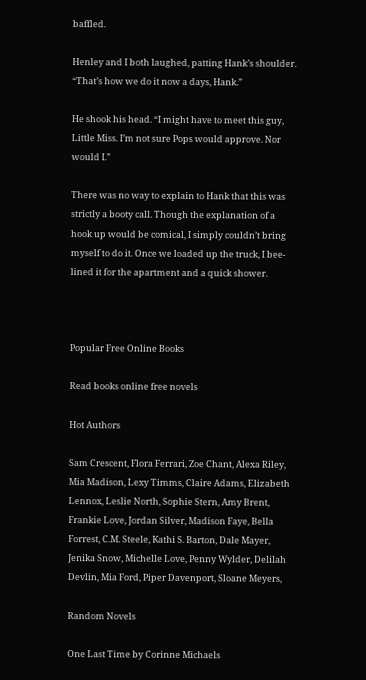baffled.

Henley and I both laughed, patting Hank’s shoulder. “That’s how we do it now a days, Hank.”

He shook his head. “I might have to meet this guy, Little Miss. I’m not sure Pops would approve. Nor would I.”

There was no way to explain to Hank that this was strictly a booty call. Though the explanation of a hook up would be comical, I simply couldn’t bring myself to do it. Once we loaded up the truck, I bee-lined it for the apartment and a quick shower.



Popular Free Online Books

Read books online free novels

Hot Authors

Sam Crescent, Flora Ferrari, Zoe Chant, Alexa Riley, Mia Madison, Lexy Timms, Claire Adams, Elizabeth Lennox, Leslie North, Sophie Stern, Amy Brent, Frankie Love, Jordan Silver, Madison Faye, Bella Forrest, C.M. Steele, Kathi S. Barton, Dale Mayer, Jenika Snow, Michelle Love, Penny Wylder, Delilah Devlin, Mia Ford, Piper Davenport, Sloane Meyers,

Random Novels

One Last Time by Corinne Michaels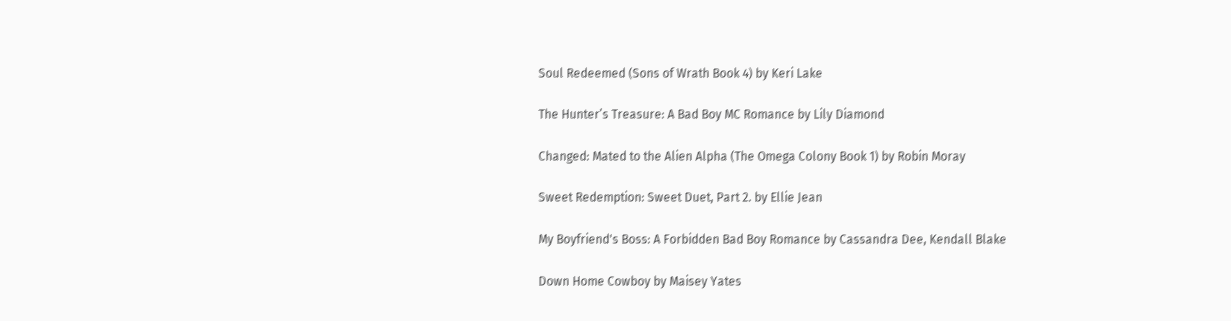Soul Redeemed (Sons of Wrath Book 4) by Keri Lake

The Hunter’s Treasure: A Bad Boy MC Romance by Lily Diamond

Changed: Mated to the Alien Alpha (The Omega Colony Book 1) by Robin Moray

Sweet Redemption: Sweet Duet, Part 2. by Ellie Jean

My Boyfriend's Boss: A Forbidden Bad Boy Romance by Cassandra Dee, Kendall Blake

Down Home Cowboy by Maisey Yates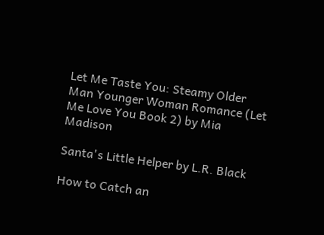Let Me Taste You: Steamy Older Man Younger Woman Romance (Let Me Love You Book 2) by Mia Madison

Santa's Little Helper by L.R. Black

How to Catch an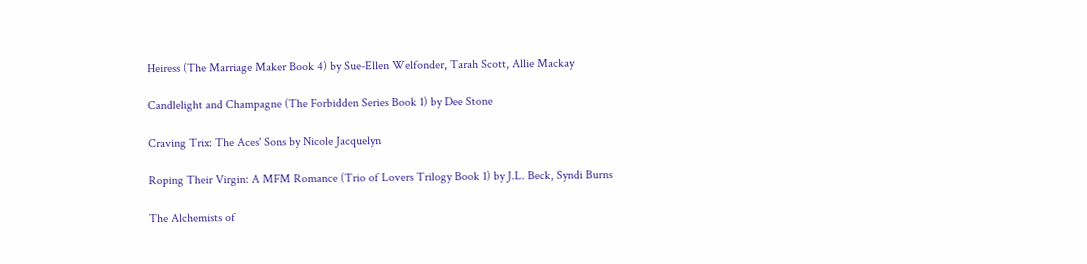Heiress (The Marriage Maker Book 4) by Sue-Ellen Welfonder, Tarah Scott, Allie Mackay

Candlelight and Champagne (The Forbidden Series Book 1) by Dee Stone

Craving Trix: The Aces' Sons by Nicole Jacquelyn

Roping Their Virgin: A MFM Romance (Trio of Lovers Trilogy Book 1) by J.L. Beck, Syndi Burns

The Alchemists of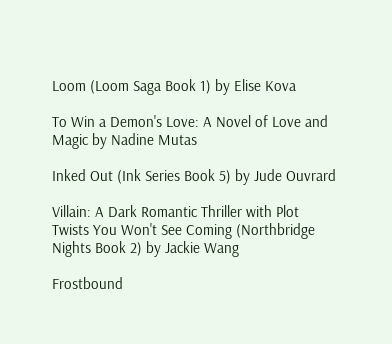Loom (Loom Saga Book 1) by Elise Kova

To Win a Demon's Love: A Novel of Love and Magic by Nadine Mutas

Inked Out (Ink Series Book 5) by Jude Ouvrard

Villain: A Dark Romantic Thriller with Plot Twists You Won't See Coming (Northbridge Nights Book 2) by Jackie Wang

Frostbound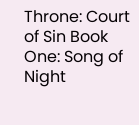Throne: Court of Sin Book One: Song of Night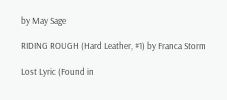by May Sage

RIDING ROUGH (Hard Leather, #1) by Franca Storm

Lost Lyric (Found in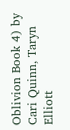Oblivion Book 4) by Cari Quinn, Taryn Elliott